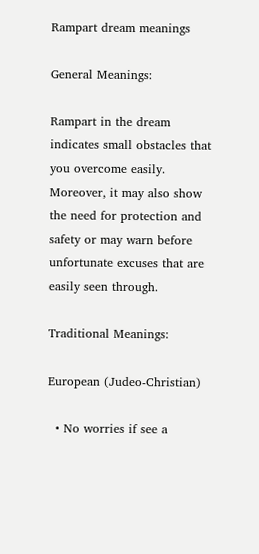Rampart dream meanings

General Meanings:

Rampart in the dream indicates small obstacles that you overcome easily. Moreover, it may also show the need for protection and safety or may warn before unfortunate excuses that are easily seen through.

Traditional Meanings:

European (Judeo-Christian)

  • No worries if see a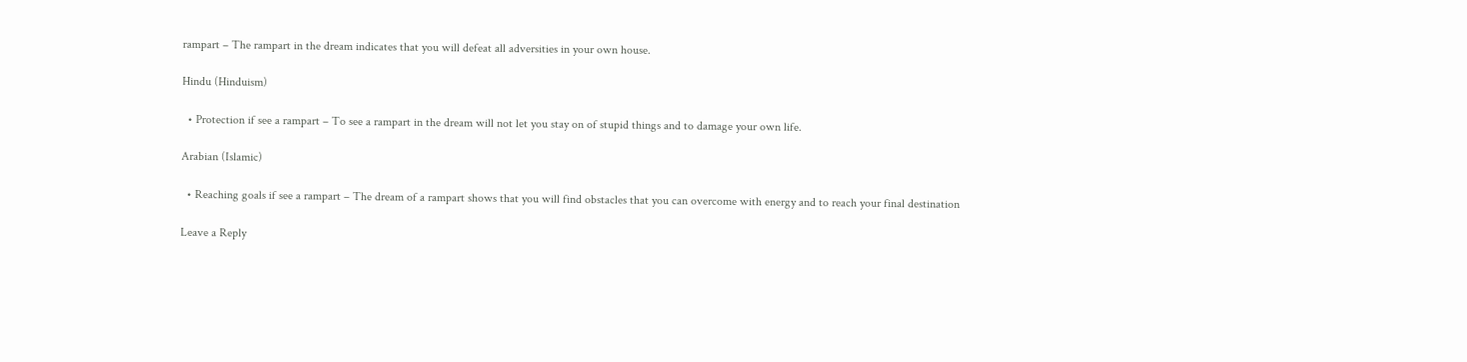rampart – The rampart in the dream indicates that you will defeat all adversities in your own house.

Hindu (Hinduism)

  • Protection if see a rampart – To see a rampart in the dream will not let you stay on of stupid things and to damage your own life.

Arabian (Islamic)

  • Reaching goals if see a rampart – The dream of a rampart shows that you will find obstacles that you can overcome with energy and to reach your final destination

Leave a Reply